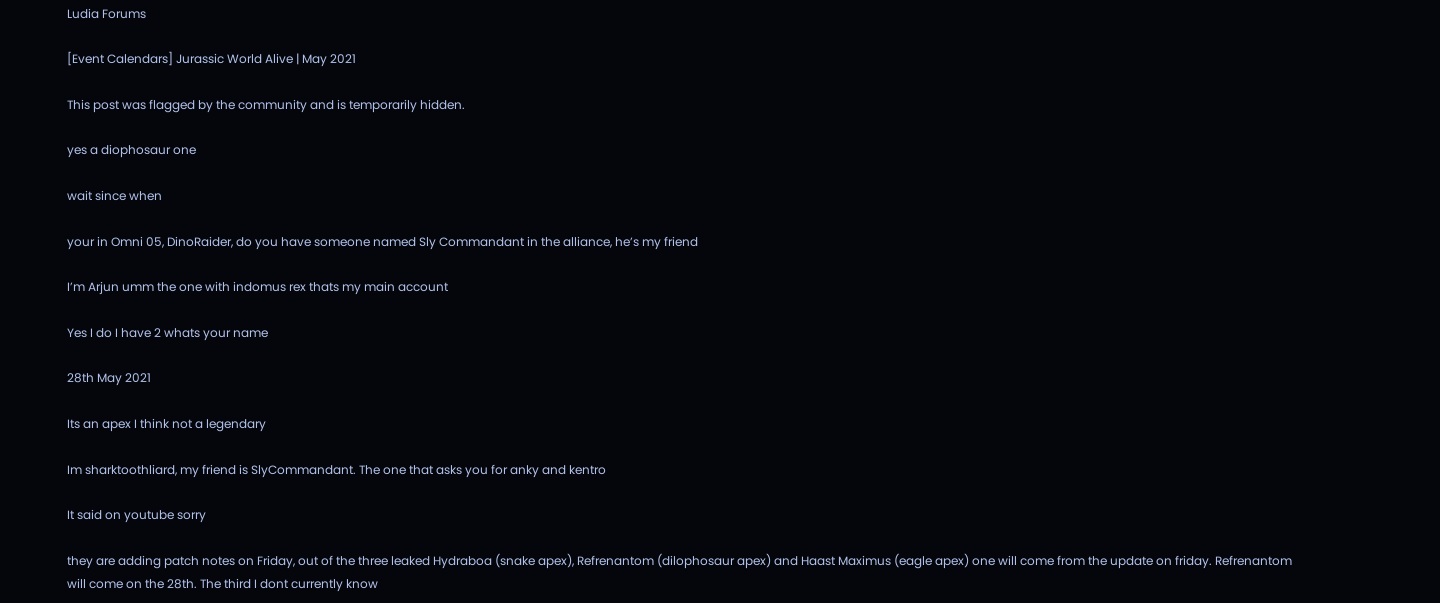Ludia Forums

[Event Calendars] Jurassic World Alive | May 2021

This post was flagged by the community and is temporarily hidden.

yes a diophosaur one

wait since when

your in Omni 05, DinoRaider, do you have someone named Sly Commandant in the alliance, he’s my friend

I’m Arjun umm the one with indomus rex thats my main account

Yes I do I have 2 whats your name

28th May 2021

Its an apex I think not a legendary

Im sharktoothliard, my friend is SlyCommandant. The one that asks you for anky and kentro

It said on youtube sorry

they are adding patch notes on Friday, out of the three leaked Hydraboa (snake apex), Refrenantom (dilophosaur apex) and Haast Maximus (eagle apex) one will come from the update on friday. Refrenantom will come on the 28th. The third I dont currently know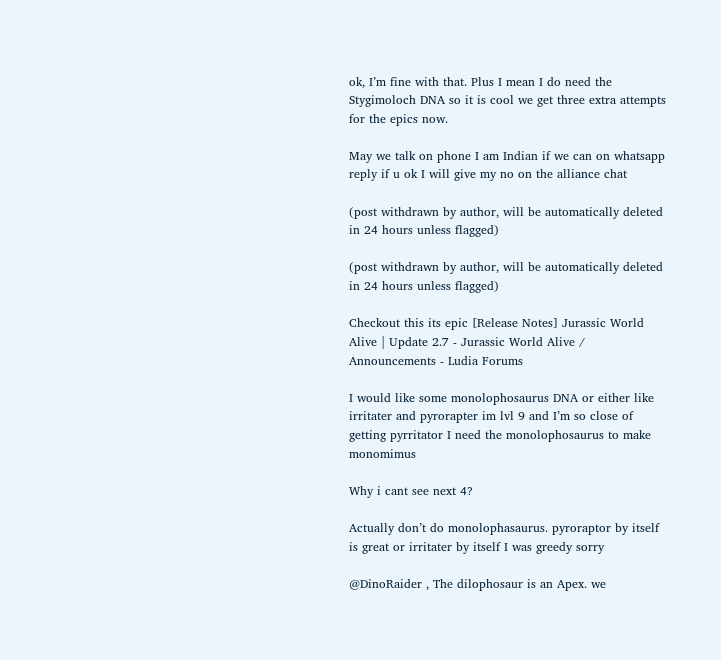ok, I’m fine with that. Plus I mean I do need the Stygimoloch DNA so it is cool we get three extra attempts for the epics now.

May we talk on phone I am Indian if we can on whatsapp reply if u ok I will give my no on the alliance chat

(post withdrawn by author, will be automatically deleted in 24 hours unless flagged)

(post withdrawn by author, will be automatically deleted in 24 hours unless flagged)

Checkout this its epic [Release Notes] Jurassic World Alive | Update 2.7 - Jurassic World Alive / Announcements - Ludia Forums

I would like some monolophosaurus DNA or either like irritater and pyrorapter im lvl 9 and I’m so close of getting pyrritator I need the monolophosaurus to make monomimus

Why i cant see next 4?

Actually don’t do monolophasaurus. pyroraptor by itself is great or irritater by itself I was greedy sorry

@DinoRaider , The dilophosaur is an Apex. we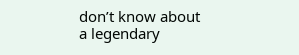don’t know about a legendary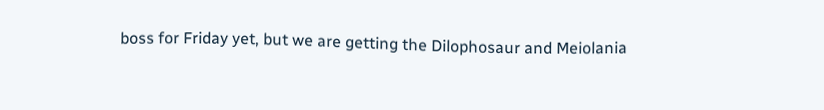boss for Friday yet, but we are getting the Dilophosaur and Meiolania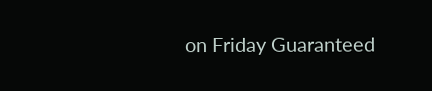on Friday Guaranteed